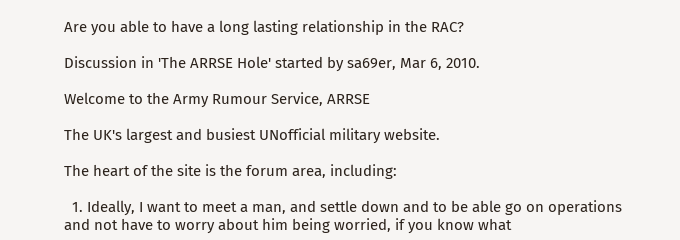Are you able to have a long lasting relationship in the RAC?

Discussion in 'The ARRSE Hole' started by sa69er, Mar 6, 2010.

Welcome to the Army Rumour Service, ARRSE

The UK's largest and busiest UNofficial military website.

The heart of the site is the forum area, including:

  1. Ideally, I want to meet a man, and settle down and to be able go on operations and not have to worry about him being worried, if you know what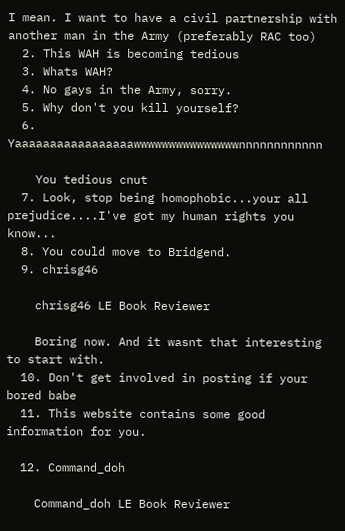I mean. I want to have a civil partnership with another man in the Army (preferably RAC too)
  2. This WAH is becoming tedious
  3. Whats WAH?
  4. No gays in the Army, sorry.
  5. Why don't you kill yourself?
  6. Yaaaaaaaaaaaaaaaaawwwwwwwwwwwwwwwnnnnnnnnnnnn

    You tedious cnut
  7. Look, stop being homophobic...your all prejudice....I've got my human rights you know...
  8. You could move to Bridgend.
  9. chrisg46

    chrisg46 LE Book Reviewer

    Boring now. And it wasnt that interesting to start with.
  10. Don't get involved in posting if your bored babe
  11. This website contains some good information for you.

  12. Command_doh

    Command_doh LE Book Reviewer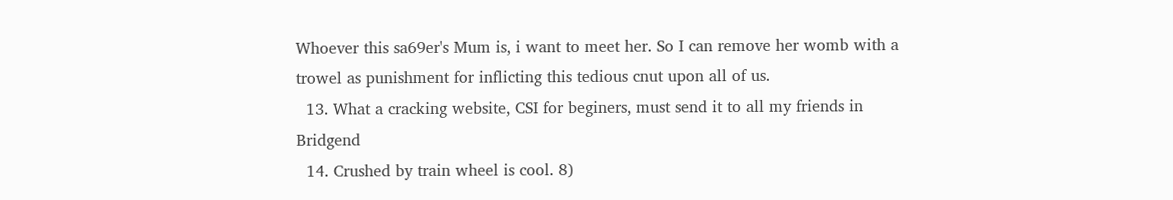Whoever this sa69er's Mum is, i want to meet her. So I can remove her womb with a trowel as punishment for inflicting this tedious cnut upon all of us.
  13. What a cracking website, CSI for beginers, must send it to all my friends in Bridgend
  14. Crushed by train wheel is cool. 8)